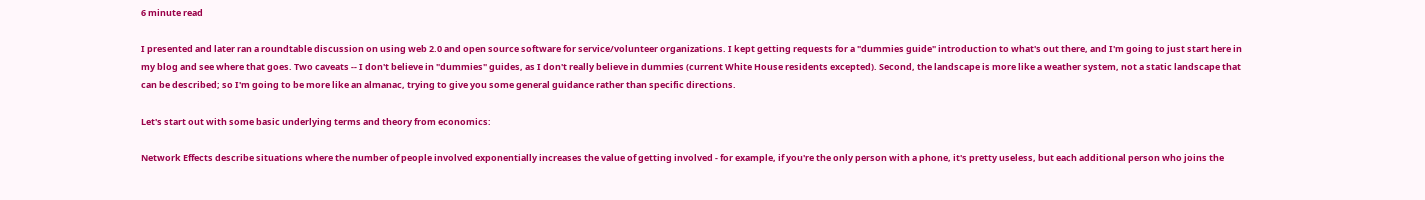6 minute read

I presented and later ran a roundtable discussion on using web 2.0 and open source software for service/volunteer organizations. I kept getting requests for a "dummies guide" introduction to what's out there, and I'm going to just start here in my blog and see where that goes. Two caveats -- I don't believe in "dummies" guides, as I don't really believe in dummies (current White House residents excepted). Second, the landscape is more like a weather system, not a static landscape that can be described; so I'm going to be more like an almanac, trying to give you some general guidance rather than specific directions.

Let's start out with some basic underlying terms and theory from economics:

Network Effects describe situations where the number of people involved exponentially increases the value of getting involved - for example, if you're the only person with a phone, it's pretty useless, but each additional person who joins the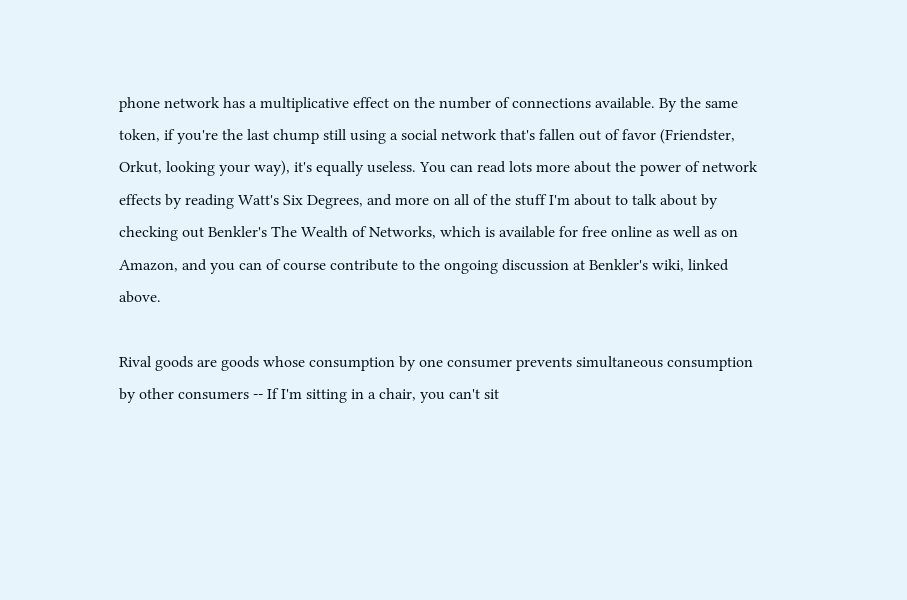phone network has a multiplicative effect on the number of connections available. By the same token, if you're the last chump still using a social network that's fallen out of favor (Friendster, Orkut, looking your way), it's equally useless. You can read lots more about the power of network effects by reading Watt's Six Degrees, and more on all of the stuff I'm about to talk about by checking out Benkler's The Wealth of Networks, which is available for free online as well as on Amazon, and you can of course contribute to the ongoing discussion at Benkler's wiki, linked above.

Rival goods are goods whose consumption by one consumer prevents simultaneous consumption by other consumers -- If I'm sitting in a chair, you can't sit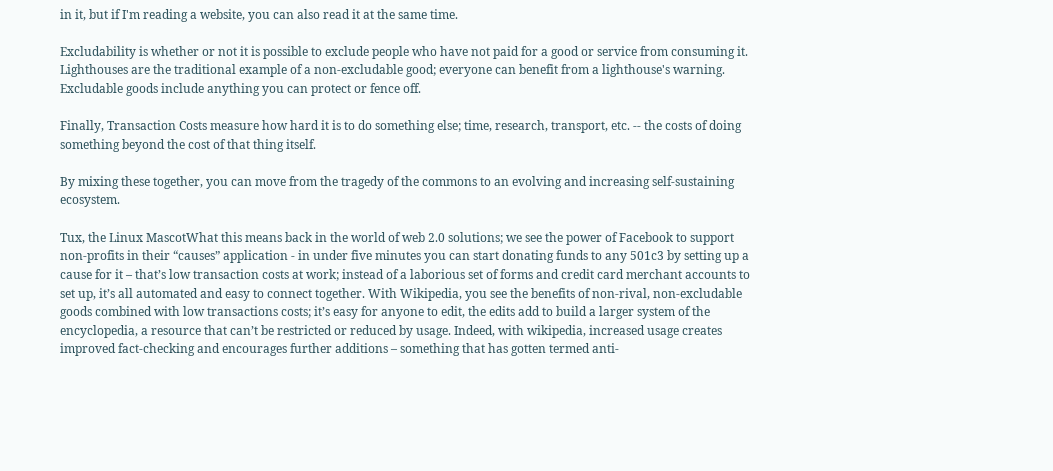in it, but if I'm reading a website, you can also read it at the same time.

Excludability is whether or not it is possible to exclude people who have not paid for a good or service from consuming it. Lighthouses are the traditional example of a non-excludable good; everyone can benefit from a lighthouse's warning. Excludable goods include anything you can protect or fence off.

Finally, Transaction Costs measure how hard it is to do something else; time, research, transport, etc. -- the costs of doing something beyond the cost of that thing itself.

By mixing these together, you can move from the tragedy of the commons to an evolving and increasing self-sustaining ecosystem.

Tux, the Linux MascotWhat this means back in the world of web 2.0 solutions; we see the power of Facebook to support non-profits in their “causes” application - in under five minutes you can start donating funds to any 501c3 by setting up a cause for it – that’s low transaction costs at work; instead of a laborious set of forms and credit card merchant accounts to set up, it’s all automated and easy to connect together. With Wikipedia, you see the benefits of non-rival, non-excludable goods combined with low transactions costs; it’s easy for anyone to edit, the edits add to build a larger system of the encyclopedia, a resource that can’t be restricted or reduced by usage. Indeed, with wikipedia, increased usage creates improved fact-checking and encourages further additions – something that has gotten termed anti-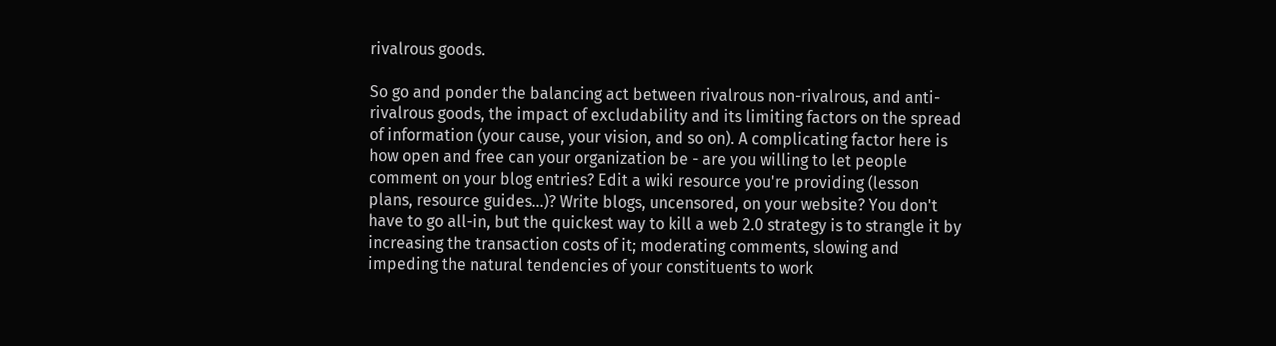rivalrous goods.

So go and ponder the balancing act between rivalrous non-rivalrous, and anti-rivalrous goods, the impact of excludability and its limiting factors on the spread of information (your cause, your vision, and so on). A complicating factor here is how open and free can your organization be - are you willing to let people comment on your blog entries? Edit a wiki resource you're providing (lesson plans, resource guides...)? Write blogs, uncensored, on your website? You don't have to go all-in, but the quickest way to kill a web 2.0 strategy is to strangle it by increasing the transaction costs of it; moderating comments, slowing and impeding the natural tendencies of your constituents to work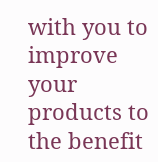with you to improve your products to the benefit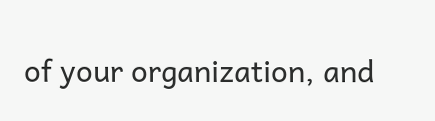of your organization, and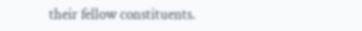their fellow constituents.